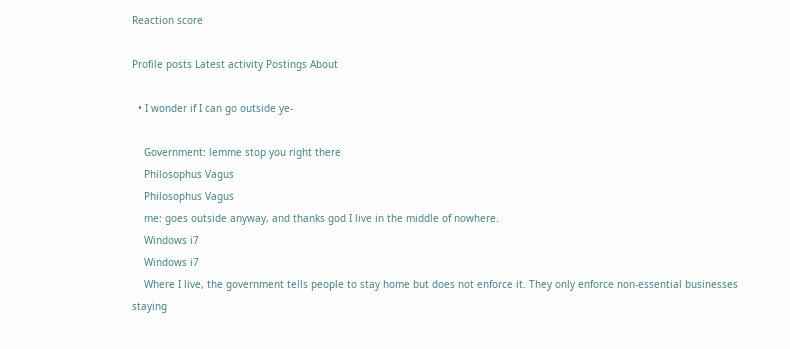Reaction score

Profile posts Latest activity Postings About

  • I wonder if I can go outside ye-

    Government: lemme stop you right there
    Philosophus Vagus
    Philosophus Vagus
    me: goes outside anyway, and thanks god I live in the middle of nowhere.
    Windows i7
    Windows i7
    Where I live, the government tells people to stay home but does not enforce it. They only enforce non-essential businesses staying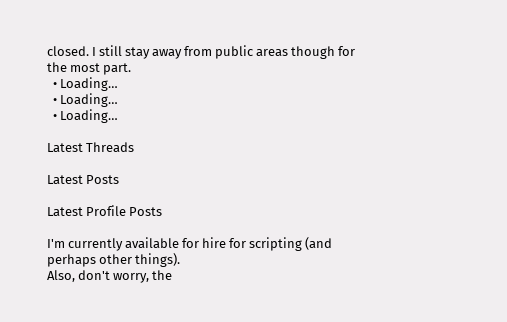closed. I still stay away from public areas though for the most part.
  • Loading…
  • Loading…
  • Loading…

Latest Threads

Latest Posts

Latest Profile Posts

I'm currently available for hire for scripting (and perhaps other things).
Also, don't worry, the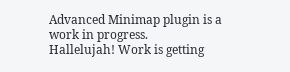Advanced Minimap plugin is a work in progress.
Hallelujah! Work is getting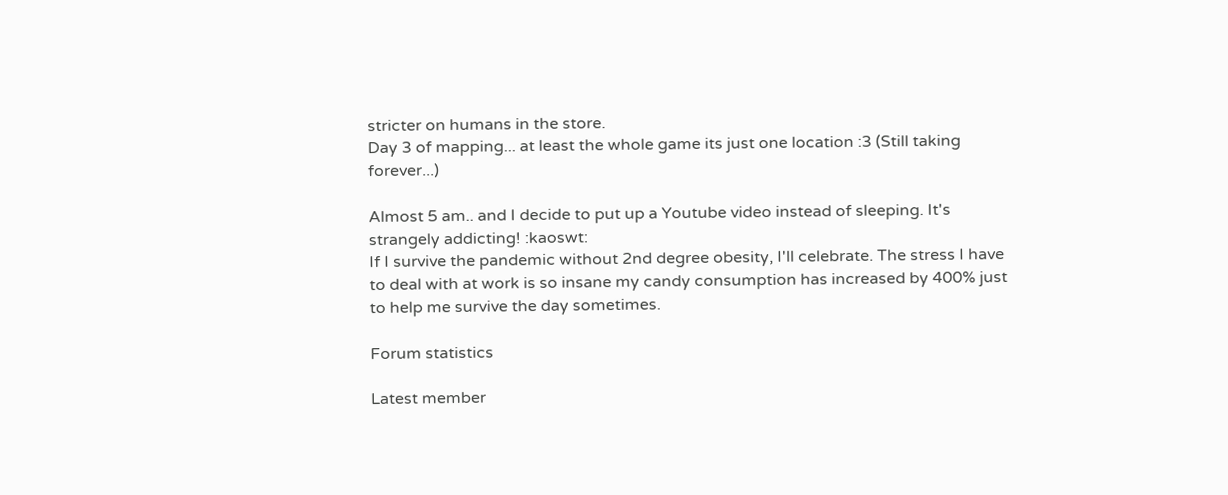stricter on humans in the store.
Day 3 of mapping... at least the whole game its just one location :3 (Still taking forever...)

Almost 5 am.. and I decide to put up a Youtube video instead of sleeping. It's strangely addicting! :kaoswt:
If I survive the pandemic without 2nd degree obesity, I'll celebrate. The stress I have to deal with at work is so insane my candy consumption has increased by 400% just to help me survive the day sometimes.

Forum statistics

Latest member